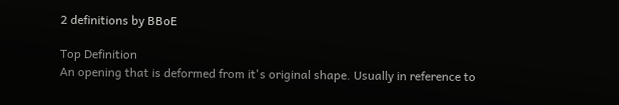2 definitions by BBoE

Top Definition
An opening that is deformed from it's original shape. Usually in reference to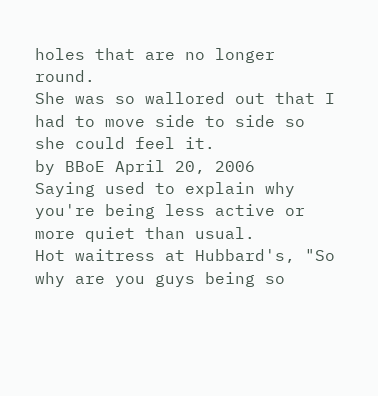holes that are no longer round.
She was so wallored out that I had to move side to side so she could feel it.
by BBoE April 20, 2006
Saying used to explain why you're being less active or more quiet than usual.
Hot waitress at Hubbard's, "So why are you guys being so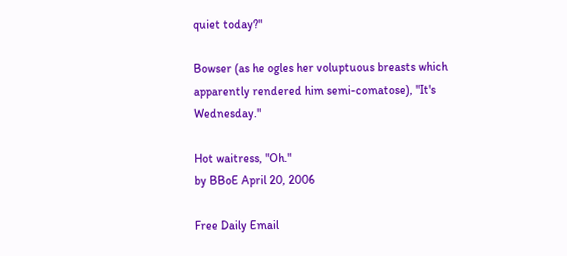quiet today?"

Bowser (as he ogles her voluptuous breasts which apparently rendered him semi-comatose), "It's Wednesday."

Hot waitress, "Oh."
by BBoE April 20, 2006

Free Daily Email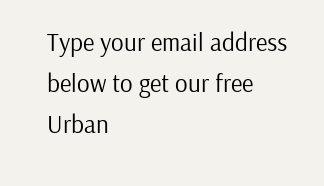Type your email address below to get our free Urban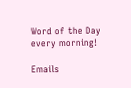Word of the Day every morning!

Emails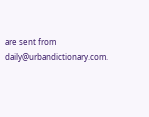are sent from daily@urbandictionary.com.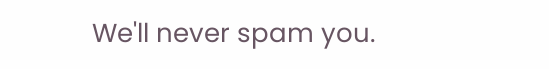We'll never spam you.